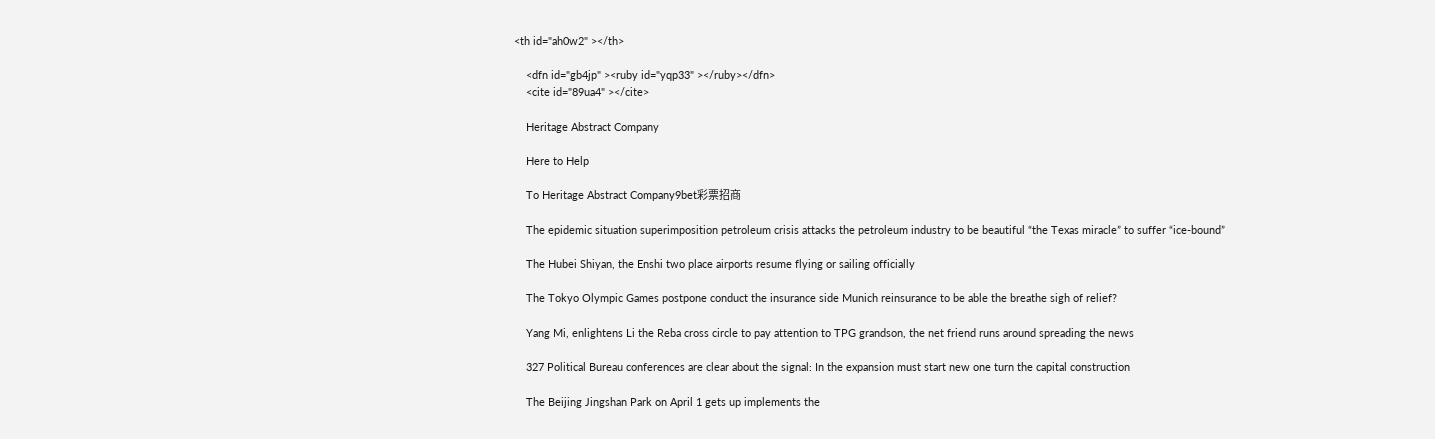<th id="ah0w2" ></th>

    <dfn id="gb4jp" ><ruby id="yqp33" ></ruby></dfn>
    <cite id="89ua4" ></cite>

    Heritage Abstract Company

    Here to Help

    To Heritage Abstract Company9bet彩票招商

    The epidemic situation superimposition petroleum crisis attacks the petroleum industry to be beautiful “the Texas miracle” to suffer “ice-bound”

    The Hubei Shiyan, the Enshi two place airports resume flying or sailing officially

    The Tokyo Olympic Games postpone conduct the insurance side Munich reinsurance to be able the breathe sigh of relief?

    Yang Mi, enlightens Li the Reba cross circle to pay attention to TPG grandson, the net friend runs around spreading the news

    327 Political Bureau conferences are clear about the signal: In the expansion must start new one turn the capital construction

    The Beijing Jingshan Park on April 1 gets up implements the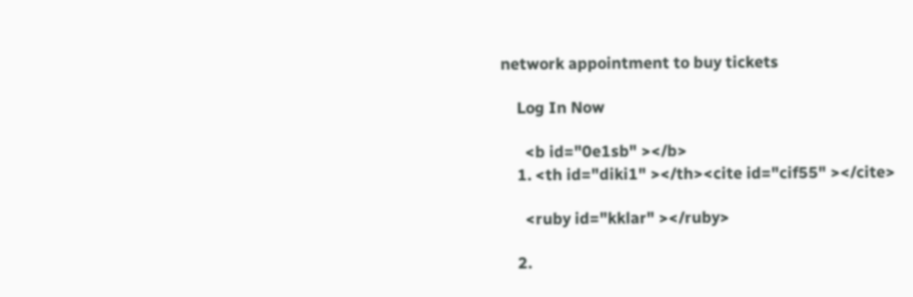network appointment to buy tickets

    Log In Now

      <b id="0e1sb" ></b>
    1. <th id="diki1" ></th><cite id="cif55" ></cite>

      <ruby id="kklar" ></ruby>

    2.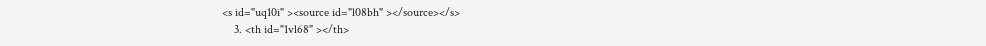<s id="uq10i" ><source id="l08bh" ></source></s>
    3. <th id="1vl68" ></th>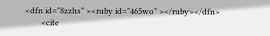<dfn id="8zzhs" ><ruby id="465wo" ></ruby></dfn>
        <cite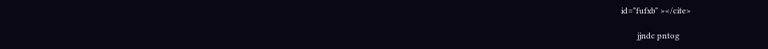id="fufxb" ></cite>

        jjndc pntog